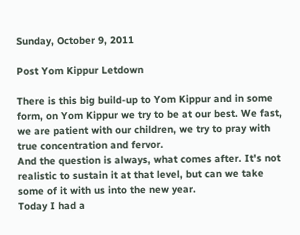Sunday, October 9, 2011

Post Yom Kippur Letdown

There is this big build-up to Yom Kippur and in some form, on Yom Kippur we try to be at our best. We fast, we are patient with our children, we try to pray with true concentration and fervor.
And the question is always, what comes after. It's not realistic to sustain it at that level, but can we take some of it with us into the new year.
Today I had a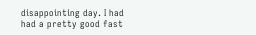disappointing day. I had had a pretty good fast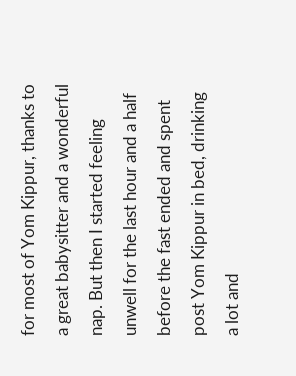for most of Yom Kippur, thanks to a great babysitter and a wonderful nap. But then I started feeling unwell for the last hour and a half before the fast ended and spent post Yom Kippur in bed, drinking a lot and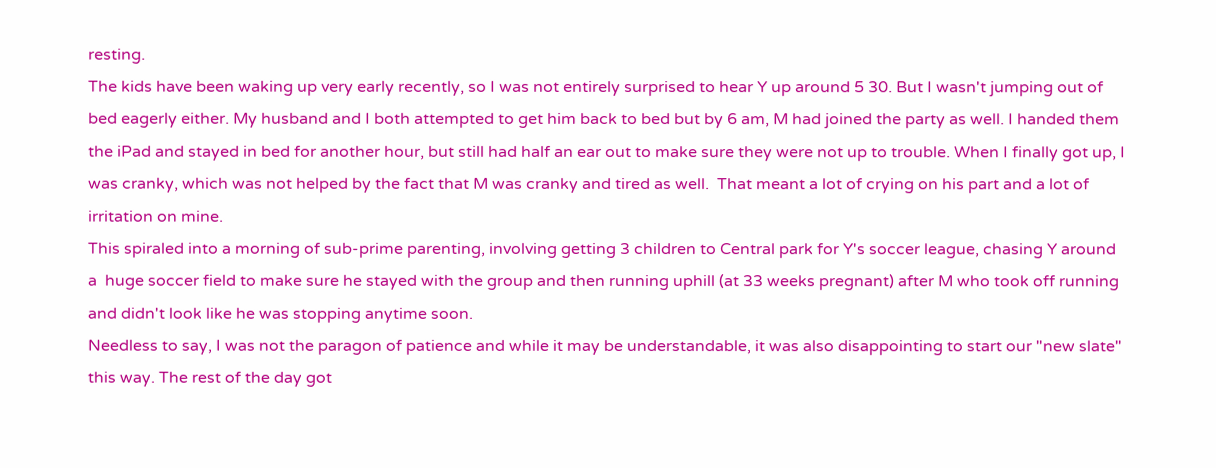resting.
The kids have been waking up very early recently, so I was not entirely surprised to hear Y up around 5 30. But I wasn't jumping out of bed eagerly either. My husband and I both attempted to get him back to bed but by 6 am, M had joined the party as well. I handed them the iPad and stayed in bed for another hour, but still had half an ear out to make sure they were not up to trouble. When I finally got up, I was cranky, which was not helped by the fact that M was cranky and tired as well.  That meant a lot of crying on his part and a lot of irritation on mine.
This spiraled into a morning of sub-prime parenting, involving getting 3 children to Central park for Y's soccer league, chasing Y around a  huge soccer field to make sure he stayed with the group and then running uphill (at 33 weeks pregnant) after M who took off running and didn't look like he was stopping anytime soon.
Needless to say, I was not the paragon of patience and while it may be understandable, it was also disappointing to start our "new slate" this way. The rest of the day got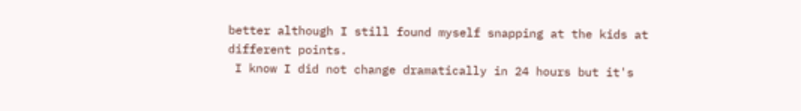better although I still found myself snapping at the kids at different points.
 I know I did not change dramatically in 24 hours but it's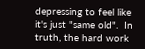depressing to feel like it's just "same old".  In truth, the hard work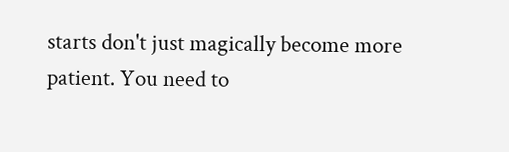starts don't just magically become more patient. You need to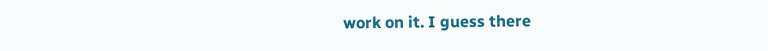work on it. I guess there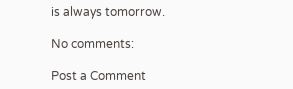is always tomorrow.

No comments:

Post a Comment